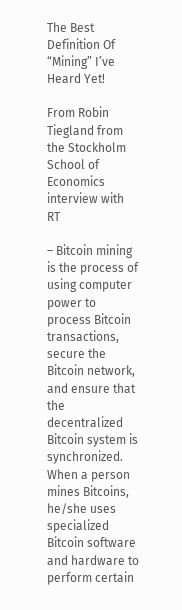The Best Definition Of “Mining” I’ve Heard Yet!

From Robin Tiegland from the Stockholm School of Economics interview with RT

– Bitcoin mining is the process of using computer power to process Bitcoin transactions, secure the Bitcoin network, and ensure that the decentralized Bitcoin system is synchronized. When a person mines Bitcoins, he/she uses specialized Bitcoin software and hardware to perform certain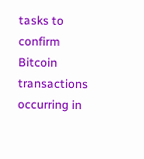tasks to confirm Bitcoin transactions occurring in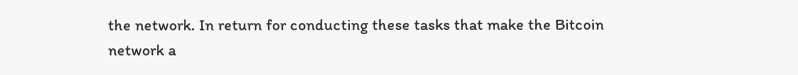the network. In return for conducting these tasks that make the Bitcoin network a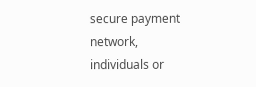secure payment network, individuals or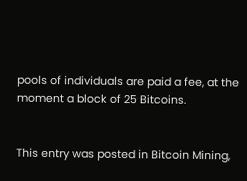pools of individuals are paid a fee, at the moment a block of 25 Bitcoins.


This entry was posted in Bitcoin Mining,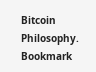Bitcoin Philosophy. Bookmark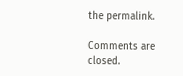the permalink.

Comments are closed.